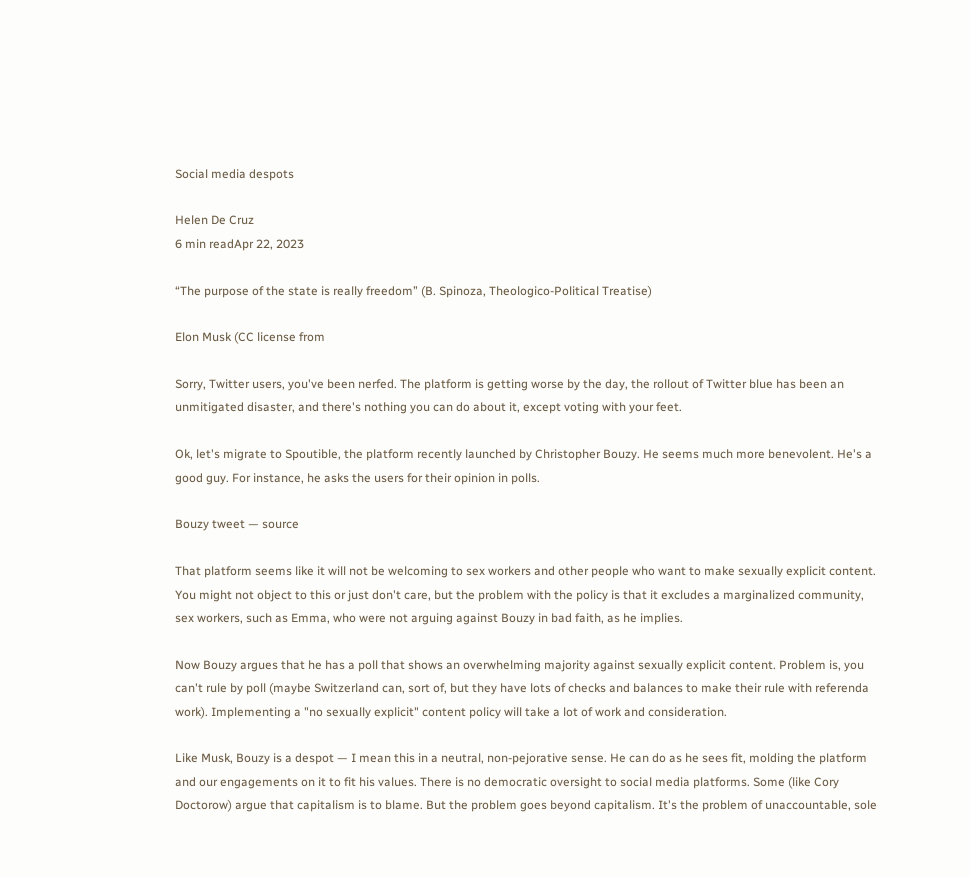Social media despots

Helen De Cruz
6 min readApr 22, 2023

“The purpose of the state is really freedom” (B. Spinoza, Theologico-Political Treatise)

Elon Musk (CC license from

Sorry, Twitter users, you've been nerfed. The platform is getting worse by the day, the rollout of Twitter blue has been an unmitigated disaster, and there's nothing you can do about it, except voting with your feet.

Ok, let's migrate to Spoutible, the platform recently launched by Christopher Bouzy. He seems much more benevolent. He's a good guy. For instance, he asks the users for their opinion in polls.

Bouzy tweet — source

That platform seems like it will not be welcoming to sex workers and other people who want to make sexually explicit content. You might not object to this or just don't care, but the problem with the policy is that it excludes a marginalized community, sex workers, such as Emma, who were not arguing against Bouzy in bad faith, as he implies.

Now Bouzy argues that he has a poll that shows an overwhelming majority against sexually explicit content. Problem is, you can't rule by poll (maybe Switzerland can, sort of, but they have lots of checks and balances to make their rule with referenda work). Implementing a "no sexually explicit" content policy will take a lot of work and consideration.

Like Musk, Bouzy is a despot — I mean this in a neutral, non-pejorative sense. He can do as he sees fit, molding the platform and our engagements on it to fit his values. There is no democratic oversight to social media platforms. Some (like Cory Doctorow) argue that capitalism is to blame. But the problem goes beyond capitalism. It's the problem of unaccountable, sole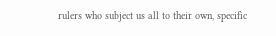rulers who subject us all to their own, specific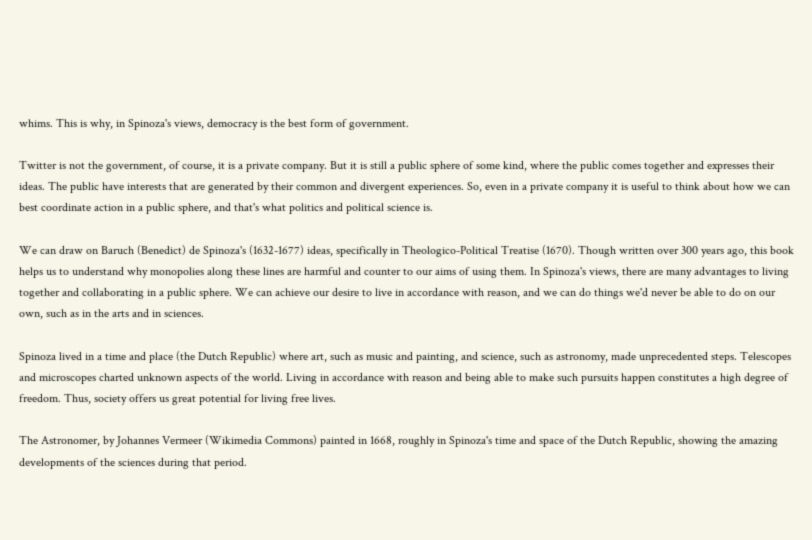whims. This is why, in Spinoza's views, democracy is the best form of government.

Twitter is not the government, of course, it is a private company. But it is still a public sphere of some kind, where the public comes together and expresses their ideas. The public have interests that are generated by their common and divergent experiences. So, even in a private company it is useful to think about how we can best coordinate action in a public sphere, and that's what politics and political science is.

We can draw on Baruch (Benedict) de Spinoza's (1632-1677) ideas, specifically in Theologico-Political Treatise (1670). Though written over 300 years ago, this book helps us to understand why monopolies along these lines are harmful and counter to our aims of using them. In Spinoza's views, there are many advantages to living together and collaborating in a public sphere. We can achieve our desire to live in accordance with reason, and we can do things we'd never be able to do on our own, such as in the arts and in sciences.

Spinoza lived in a time and place (the Dutch Republic) where art, such as music and painting, and science, such as astronomy, made unprecedented steps. Telescopes and microscopes charted unknown aspects of the world. Living in accordance with reason and being able to make such pursuits happen constitutes a high degree of freedom. Thus, society offers us great potential for living free lives.

The Astronomer, by Johannes Vermeer (Wikimedia Commons) painted in 1668, roughly in Spinoza's time and space of the Dutch Republic, showing the amazing developments of the sciences during that period.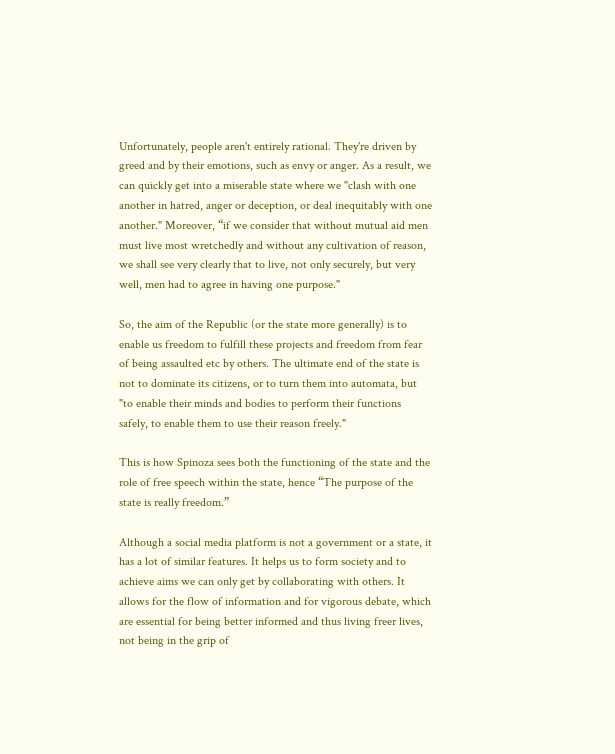Unfortunately, people aren't entirely rational. They're driven by greed and by their emotions, such as envy or anger. As a result, we can quickly get into a miserable state where we "clash with one another in hatred, anger or deception, or deal inequitably with one another." Moreover, “if we consider that without mutual aid men must live most wretchedly and without any cultivation of reason, we shall see very clearly that to live, not only securely, but very well, men had to agree in having one purpose."

So, the aim of the Republic (or the state more generally) is to enable us freedom to fulfill these projects and freedom from fear of being assaulted etc by others. The ultimate end of the state is not to dominate its citizens, or to turn them into automata, but "to enable their minds and bodies to perform their functions safely, to enable them to use their reason freely."

This is how Spinoza sees both the functioning of the state and the role of free speech within the state, hence “The purpose of the state is really freedom.”

Although a social media platform is not a government or a state, it has a lot of similar features. It helps us to form society and to achieve aims we can only get by collaborating with others. It allows for the flow of information and for vigorous debate, which are essential for being better informed and thus living freer lives, not being in the grip of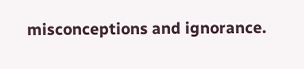misconceptions and ignorance.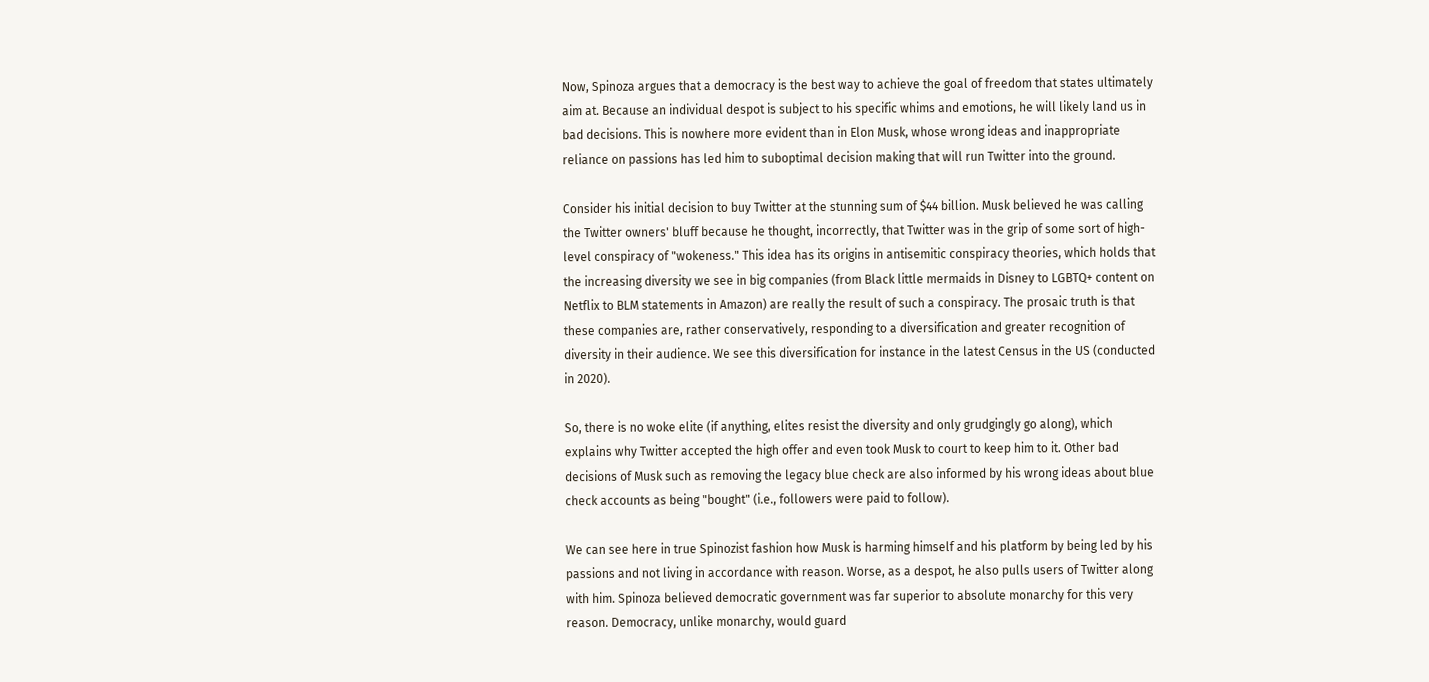Now, Spinoza argues that a democracy is the best way to achieve the goal of freedom that states ultimately aim at. Because an individual despot is subject to his specific whims and emotions, he will likely land us in bad decisions. This is nowhere more evident than in Elon Musk, whose wrong ideas and inappropriate reliance on passions has led him to suboptimal decision making that will run Twitter into the ground.

Consider his initial decision to buy Twitter at the stunning sum of $44 billion. Musk believed he was calling the Twitter owners' bluff because he thought, incorrectly, that Twitter was in the grip of some sort of high-level conspiracy of "wokeness." This idea has its origins in antisemitic conspiracy theories, which holds that the increasing diversity we see in big companies (from Black little mermaids in Disney to LGBTQ+ content on Netflix to BLM statements in Amazon) are really the result of such a conspiracy. The prosaic truth is that these companies are, rather conservatively, responding to a diversification and greater recognition of diversity in their audience. We see this diversification for instance in the latest Census in the US (conducted in 2020).

So, there is no woke elite (if anything, elites resist the diversity and only grudgingly go along), which explains why Twitter accepted the high offer and even took Musk to court to keep him to it. Other bad decisions of Musk such as removing the legacy blue check are also informed by his wrong ideas about blue check accounts as being "bought" (i.e., followers were paid to follow).

We can see here in true Spinozist fashion how Musk is harming himself and his platform by being led by his passions and not living in accordance with reason. Worse, as a despot, he also pulls users of Twitter along with him. Spinoza believed democratic government was far superior to absolute monarchy for this very reason. Democracy, unlike monarchy, would guard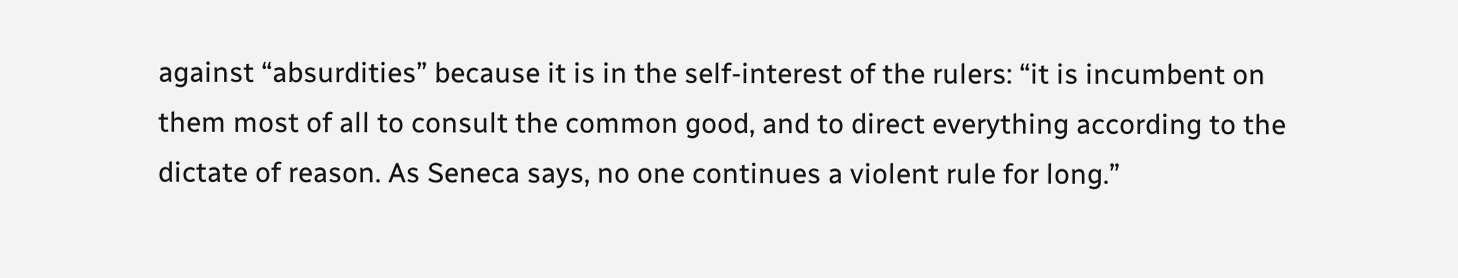against “absurdities” because it is in the self-interest of the rulers: “it is incumbent on them most of all to consult the common good, and to direct everything according to the dictate of reason. As Seneca says, no one continues a violent rule for long.”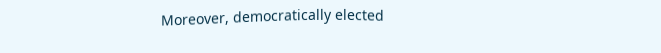Moreover, democratically elected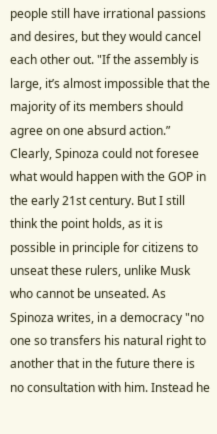people still have irrational passions and desires, but they would cancel each other out. "If the assembly is large, it’s almost impossible that the majority of its members should agree on one absurd action.” Clearly, Spinoza could not foresee what would happen with the GOP in the early 21st century. But I still think the point holds, as it is possible in principle for citizens to unseat these rulers, unlike Musk who cannot be unseated. As Spinoza writes, in a democracy "no one so transfers his natural right to another that in the future there is no consultation with him. Instead he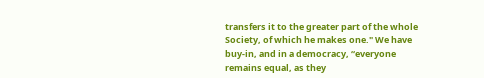transfers it to the greater part of the whole Society, of which he makes one." We have buy-in, and in a democracy, “everyone remains equal, as they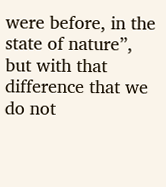were before, in the state of nature”, but with that difference that we do not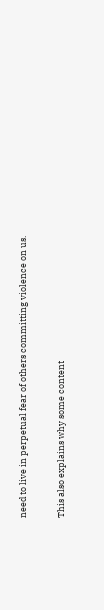need to live in perpetual fear of others committing violence on us.

This also explains why some content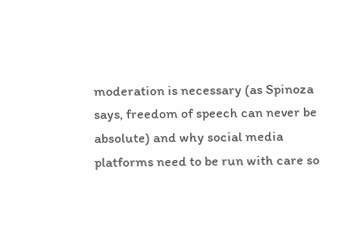moderation is necessary (as Spinoza says, freedom of speech can never be absolute) and why social media platforms need to be run with care so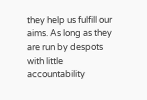they help us fulfill our aims. As long as they are run by despots with little accountability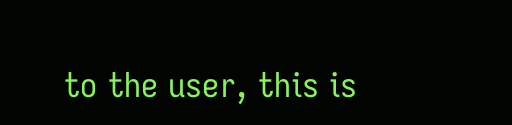to the user, this is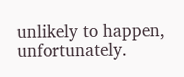unlikely to happen, unfortunately.